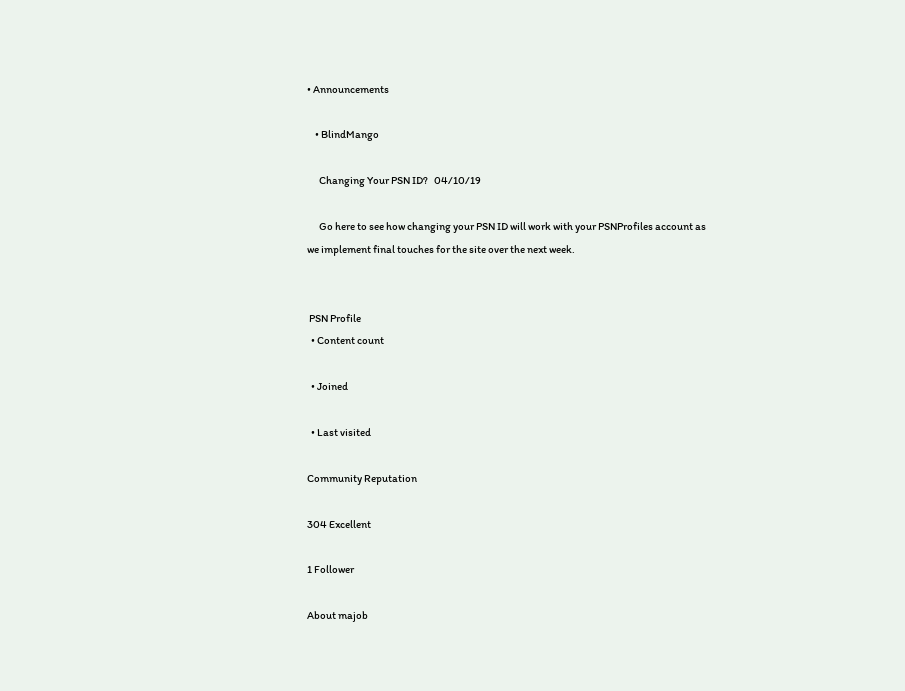• Announcements

    • BlindMango

      Changing Your PSN ID?   04/10/19

      Go here to see how changing your PSN ID will work with your PSNProfiles account as we implement final touches for the site over the next week.


 PSN Profile
  • Content count

  • Joined

  • Last visited

Community Reputation

304 Excellent

1 Follower

About majob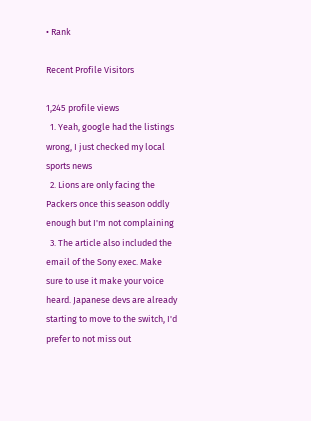• Rank

Recent Profile Visitors

1,245 profile views
  1. Yeah, google had the listings wrong, I just checked my local sports news
  2. Lions are only facing the Packers once this season oddly enough but I'm not complaining
  3. The article also included the email of the Sony exec. Make sure to use it make your voice heard. Japanese devs are already starting to move to the switch, I'd prefer to not miss out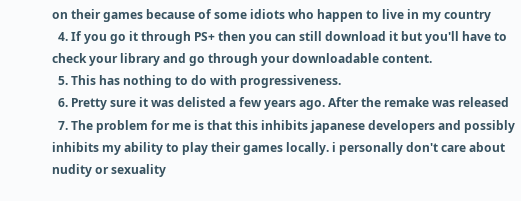on their games because of some idiots who happen to live in my country
  4. If you go it through PS+ then you can still download it but you'll have to check your library and go through your downloadable content.
  5. This has nothing to do with progressiveness.
  6. Pretty sure it was delisted a few years ago. After the remake was released
  7. The problem for me is that this inhibits japanese developers and possibly inhibits my ability to play their games locally. i personally don't care about nudity or sexuality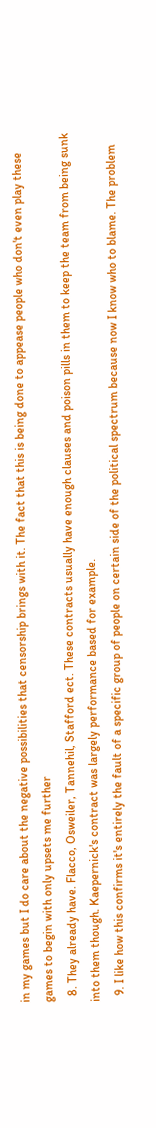in my games but I do care about the negative possibilities that censorship brings with it. The fact that this is being done to appease people who don't even play these games to begin with only upsets me further
  8. They already have. Flacco, Osweiler, Tannehil, Stafford ect. These contracts usually have enough clauses and poison pills in them to keep the team from being sunk into them though. Kaepernick's contract was largely performance based for example.
  9. I like how this confirms it's entirely the fault of a specific group of people on certain side of the political spectrum because now I know who to blame. The problem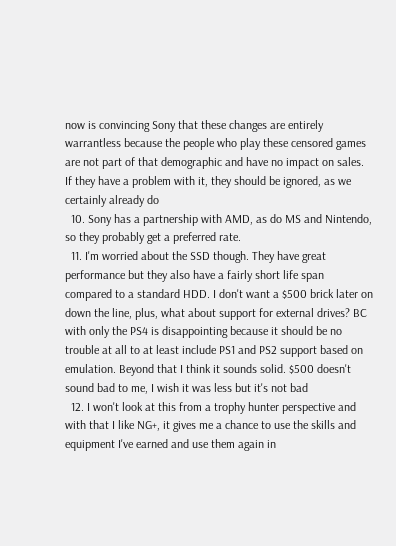now is convincing Sony that these changes are entirely warrantless because the people who play these censored games are not part of that demographic and have no impact on sales. If they have a problem with it, they should be ignored, as we certainly already do
  10. Sony has a partnership with AMD, as do MS and Nintendo, so they probably get a preferred rate.
  11. I'm worried about the SSD though. They have great performance but they also have a fairly short life span compared to a standard HDD. I don't want a $500 brick later on down the line, plus, what about support for external drives? BC with only the PS4 is disappointing because it should be no trouble at all to at least include PS1 and PS2 support based on emulation. Beyond that I think it sounds solid. $500 doesn't sound bad to me, I wish it was less but it's not bad
  12. I won't look at this from a trophy hunter perspective and with that I like NG+, it gives me a chance to use the skills and equipment I've earned and use them again in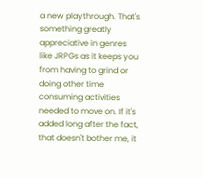a new playthrough. That's something greatly appreciative in genres like JRPGs as it keeps you from having to grind or doing other time consuming activities needed to move on. If it's added long after the fact, that doesn't bother me, it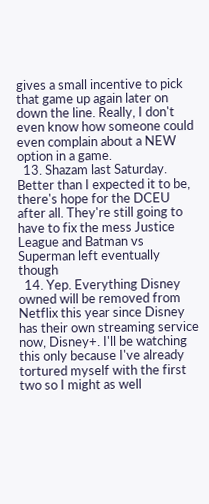gives a small incentive to pick that game up again later on down the line. Really, I don't even know how someone could even complain about a NEW option in a game.
  13. Shazam last Saturday. Better than I expected it to be, there's hope for the DCEU after all. They're still going to have to fix the mess Justice League and Batman vs Superman left eventually though
  14. Yep. Everything Disney owned will be removed from Netflix this year since Disney has their own streaming service now, Disney+. I'll be watching this only because I've already tortured myself with the first two so I might as well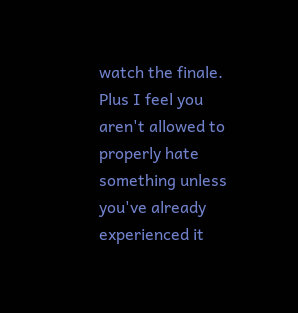watch the finale. Plus I feel you aren't allowed to properly hate something unless you've already experienced it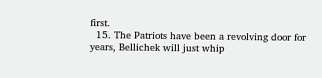first.
  15. The Patriots have been a revolving door for years, Bellichek will just whip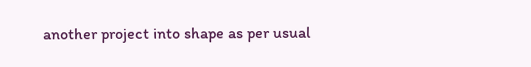another project into shape as per usual